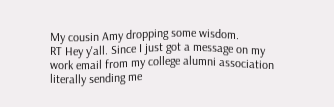My cousin Amy dropping some wisdom.
RT Hey y'all. Since I just got a message on my work email from my college alumni association literally sending me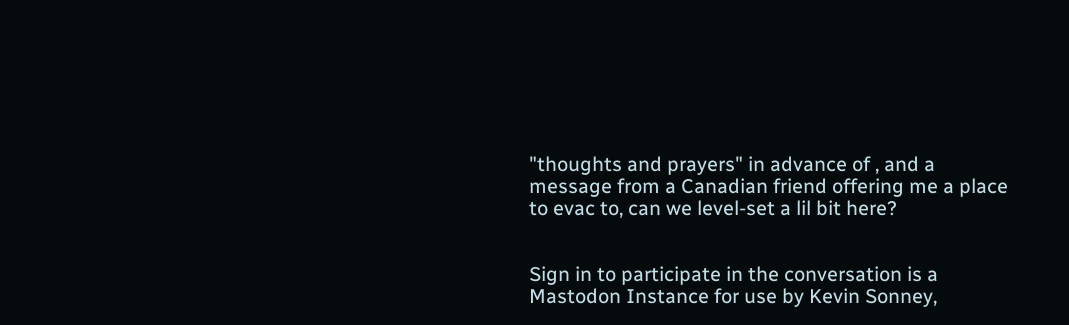"thoughts and prayers" in advance of , and a message from a Canadian friend offering me a place to evac to, can we level-set a lil bit here?


Sign in to participate in the conversation is a Mastodon Instance for use by Kevin Sonney,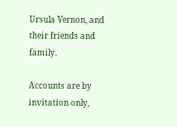Ursula Vernon, and their friends and family.

Accounts are by invitation only,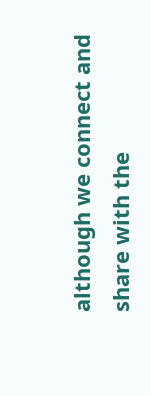although we connect and share with the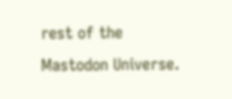rest of the Mastodon Universe.